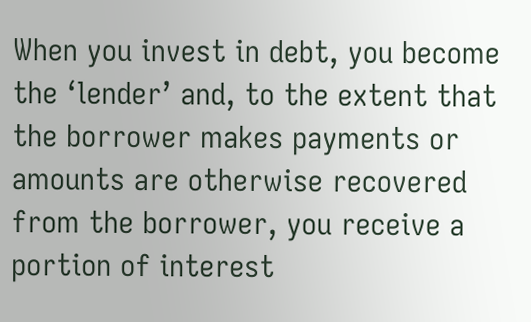When you invest in debt, you become the ‘lender’ and, to the extent that the borrower makes payments or amounts are otherwise recovered from the borrower, you receive a portion of interest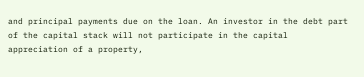and principal payments due on the loan. An investor in the debt part of the capital stack will not participate in the capital appreciation of a property,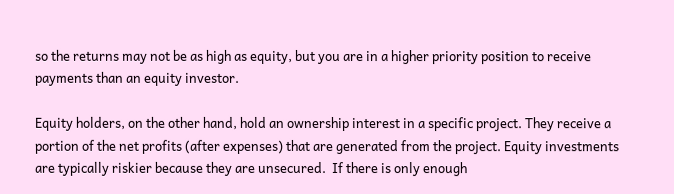so the returns may not be as high as equity, but you are in a higher priority position to receive payments than an equity investor.

Equity holders, on the other hand, hold an ownership interest in a specific project. They receive a portion of the net profits (after expenses) that are generated from the project. Equity investments are typically riskier because they are unsecured.  If there is only enough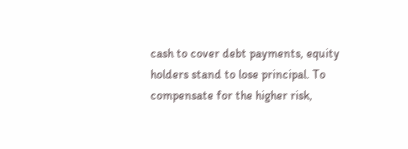cash to cover debt payments, equity holders stand to lose principal. To compensate for the higher risk,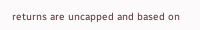returns are uncapped and based on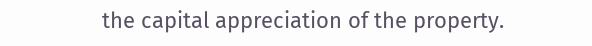the capital appreciation of the property.